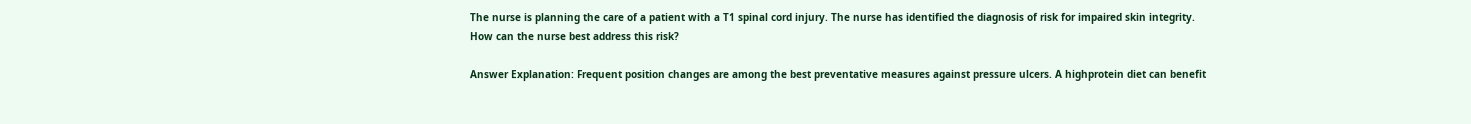The nurse is planning the care of a patient with a T1 spinal cord injury. The nurse has identified the diagnosis of risk for impaired skin integrity. How can the nurse best address this risk?

Answer Explanation: Frequent position changes are among the best preventative measures against pressure ulcers. A highprotein diet can benefit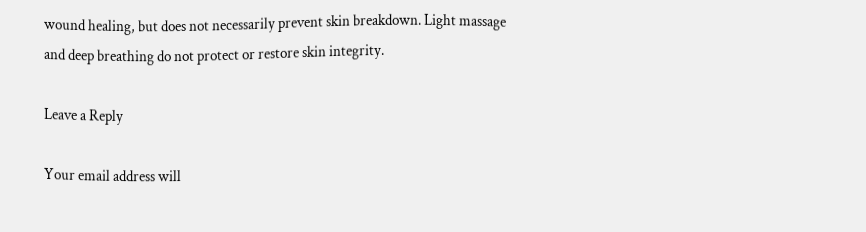wound healing, but does not necessarily prevent skin breakdown. Light massage and deep breathing do not protect or restore skin integrity.

Leave a Reply

Your email address will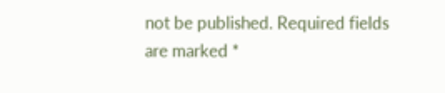not be published. Required fields are marked *